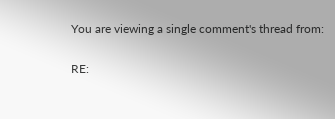You are viewing a single comment's thread from:

RE: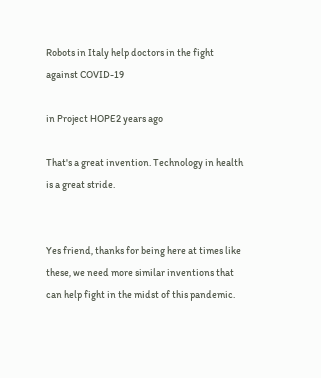Robots in Italy help doctors in the fight against COVID-19

in Project HOPE2 years ago

That's a great invention. Technology in health is a great stride.


Yes friend, thanks for being here at times like these, we need more similar inventions that can help fight in the midst of this pandemic.